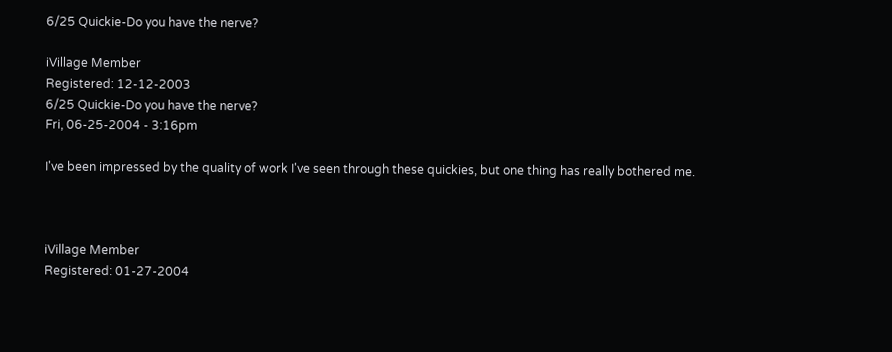6/25 Quickie-Do you have the nerve?

iVillage Member
Registered: 12-12-2003
6/25 Quickie-Do you have the nerve?
Fri, 06-25-2004 - 3:16pm

I've been impressed by the quality of work I've seen through these quickies, but one thing has really bothered me.



iVillage Member
Registered: 01-27-2004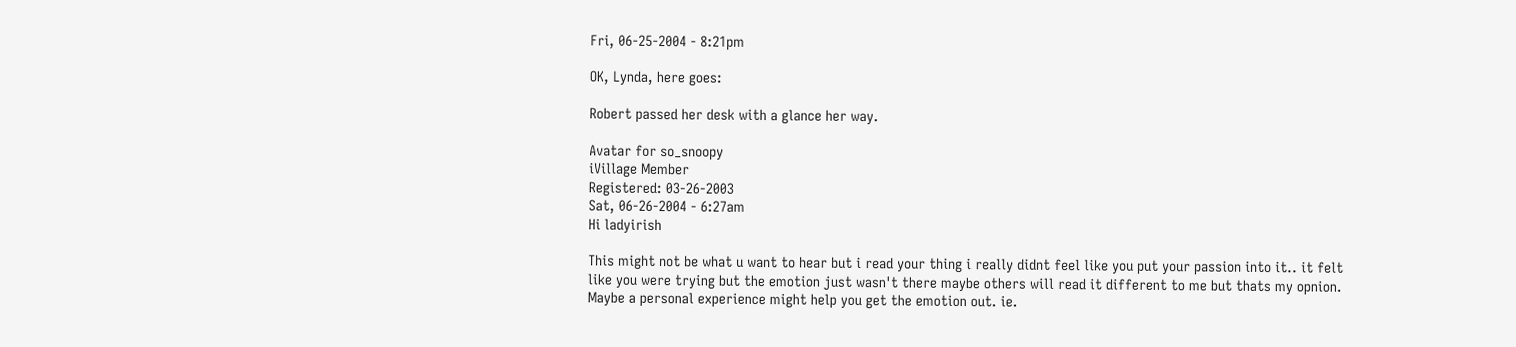Fri, 06-25-2004 - 8:21pm

OK, Lynda, here goes:

Robert passed her desk with a glance her way.

Avatar for so_snoopy
iVillage Member
Registered: 03-26-2003
Sat, 06-26-2004 - 6:27am
Hi ladyirish

This might not be what u want to hear but i read your thing i really didnt feel like you put your passion into it.. it felt like you were trying but the emotion just wasn't there maybe others will read it different to me but thats my opnion. Maybe a personal experience might help you get the emotion out. ie.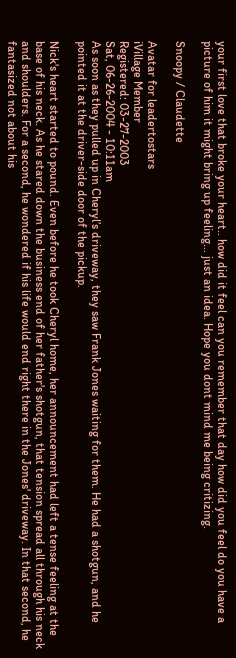your first love that broke your heart.. how did it feel can you remember that day how did you feel do you have a picture of him it might bring up feeling... just an idea. Hope you dont mind me being critizing.

Snoopy / Claudette

Avatar for leadertostars
iVillage Member
Registered: 03-27-2003
Sat, 06-26-2004 - 10:11am
As soon as they pulled up in Cheryl’s driveway, they saw Frank Jones waiting for them. He had a shotgun, and he pointed it at the driver-side door of the pickup.

Nick's heart started to pound. Even before he took Cheryl home, her announcement had left a tense feeling at the base of his neck. As he stared down the business end of her father's shotgun, that tension spread all through his neck and shoulders. For a second, he wondered if his life would end right there in the Jones' driveway. In that second, he fantasized not about his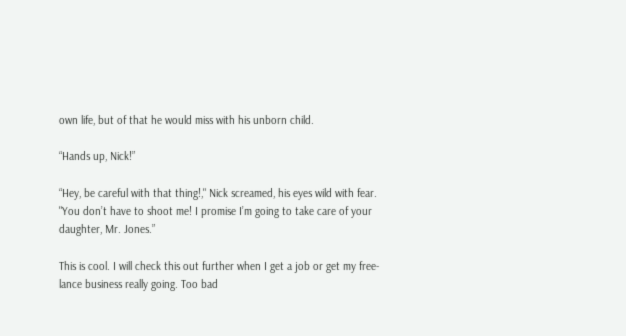own life, but of that he would miss with his unborn child.

“Hands up, Nick!”

“Hey, be careful with that thing!," Nick screamed, his eyes wild with fear. "You don’t have to shoot me! I promise I’m going to take care of your daughter, Mr. Jones.”

This is cool. I will check this out further when I get a job or get my free-lance business really going. Too bad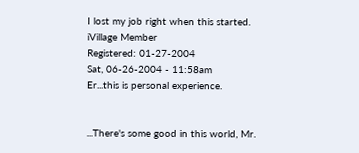I lost my job right when this started.
iVillage Member
Registered: 01-27-2004
Sat, 06-26-2004 - 11:58am
Er...this is personal experience.


...There's some good in this world, Mr.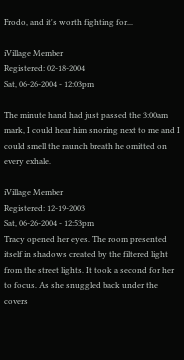Frodo, and it's worth fighting for...

iVillage Member
Registered: 02-18-2004
Sat, 06-26-2004 - 12:03pm

The minute hand had just passed the 3:00am mark, I could hear him snoring next to me and I could smell the raunch breath he omitted on every exhale.

iVillage Member
Registered: 12-19-2003
Sat, 06-26-2004 - 12:53pm
Tracy opened her eyes. The room presented itself in shadows created by the filtered light from the street lights. It took a second for her to focus. As she snuggled back under the covers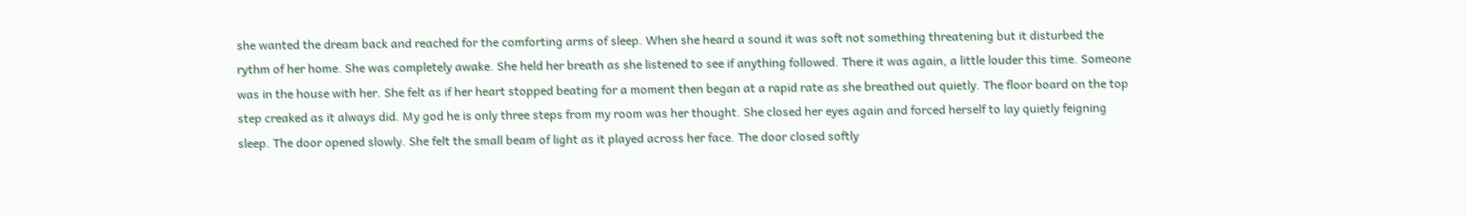she wanted the dream back and reached for the comforting arms of sleep. When she heard a sound it was soft not something threatening but it disturbed the rythm of her home. She was completely awake. She held her breath as she listened to see if anything followed. There it was again, a little louder this time. Someone was in the house with her. She felt as if her heart stopped beating for a moment then began at a rapid rate as she breathed out quietly. The floor board on the top step creaked as it always did. My god he is only three steps from my room was her thought. She closed her eyes again and forced herself to lay quietly feigning sleep. The door opened slowly. She felt the small beam of light as it played across her face. The door closed softly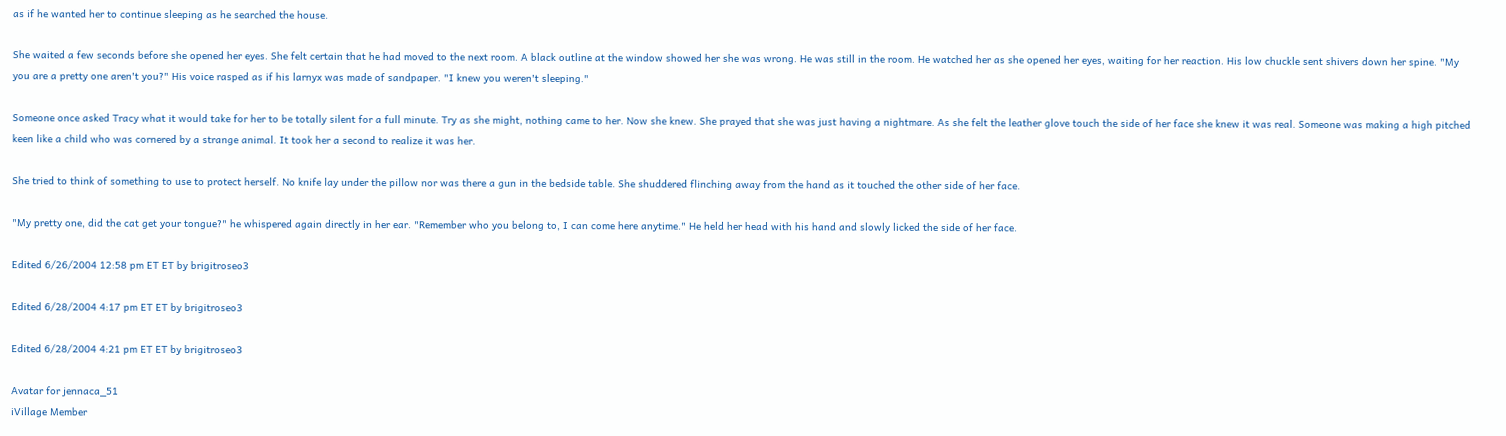as if he wanted her to continue sleeping as he searched the house.

She waited a few seconds before she opened her eyes. She felt certain that he had moved to the next room. A black outline at the window showed her she was wrong. He was still in the room. He watched her as she opened her eyes, waiting for her reaction. His low chuckle sent shivers down her spine. "My you are a pretty one aren't you?" His voice rasped as if his larnyx was made of sandpaper. "I knew you weren't sleeping."

Someone once asked Tracy what it would take for her to be totally silent for a full minute. Try as she might, nothing came to her. Now she knew. She prayed that she was just having a nightmare. As she felt the leather glove touch the side of her face she knew it was real. Someone was making a high pitched keen like a child who was cornered by a strange animal. It took her a second to realize it was her.

She tried to think of something to use to protect herself. No knife lay under the pillow nor was there a gun in the bedside table. She shuddered flinching away from the hand as it touched the other side of her face.

"My pretty one, did the cat get your tongue?" he whispered again directly in her ear. "Remember who you belong to, I can come here anytime." He held her head with his hand and slowly licked the side of her face.

Edited 6/26/2004 12:58 pm ET ET by brigitroseo3

Edited 6/28/2004 4:17 pm ET ET by brigitroseo3

Edited 6/28/2004 4:21 pm ET ET by brigitroseo3

Avatar for jennaca_51
iVillage Member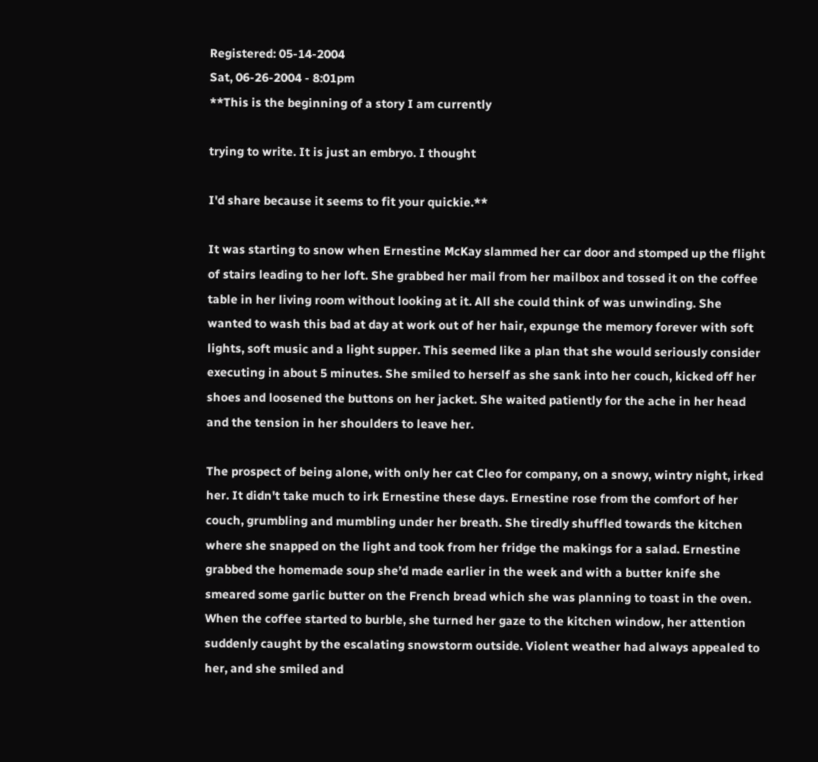Registered: 05-14-2004
Sat, 06-26-2004 - 8:01pm
**This is the beginning of a story I am currently

trying to write. It is just an embryo. I thought

I'd share because it seems to fit your quickie.**

It was starting to snow when Ernestine McKay slammed her car door and stomped up the flight of stairs leading to her loft. She grabbed her mail from her mailbox and tossed it on the coffee table in her living room without looking at it. All she could think of was unwinding. She wanted to wash this bad at day at work out of her hair, expunge the memory forever with soft lights, soft music and a light supper. This seemed like a plan that she would seriously consider executing in about 5 minutes. She smiled to herself as she sank into her couch, kicked off her shoes and loosened the buttons on her jacket. She waited patiently for the ache in her head and the tension in her shoulders to leave her.

The prospect of being alone, with only her cat Cleo for company, on a snowy, wintry night, irked her. It didn't take much to irk Ernestine these days. Ernestine rose from the comfort of her couch, grumbling and mumbling under her breath. She tiredly shuffled towards the kitchen where she snapped on the light and took from her fridge the makings for a salad. Ernestine grabbed the homemade soup she’d made earlier in the week and with a butter knife she smeared some garlic butter on the French bread which she was planning to toast in the oven. When the coffee started to burble, she turned her gaze to the kitchen window, her attention suddenly caught by the escalating snowstorm outside. Violent weather had always appealed to her, and she smiled and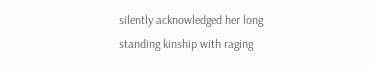silently acknowledged her long standing kinship with raging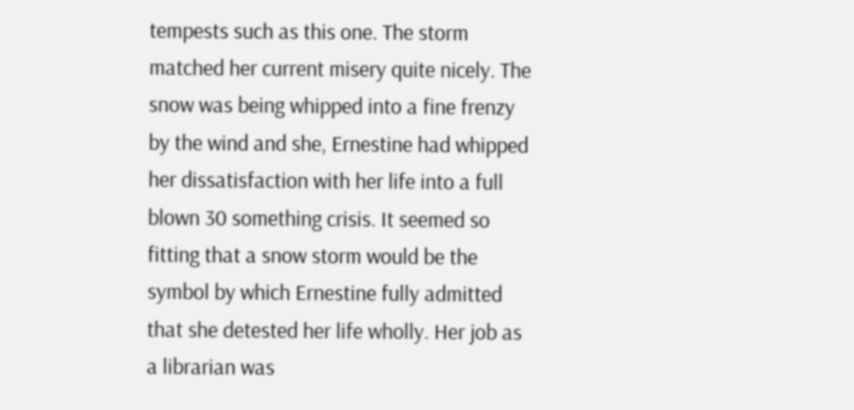tempests such as this one. The storm matched her current misery quite nicely. The snow was being whipped into a fine frenzy by the wind and she, Ernestine had whipped her dissatisfaction with her life into a full blown 30 something crisis. It seemed so fitting that a snow storm would be the symbol by which Ernestine fully admitted that she detested her life wholly. Her job as a librarian was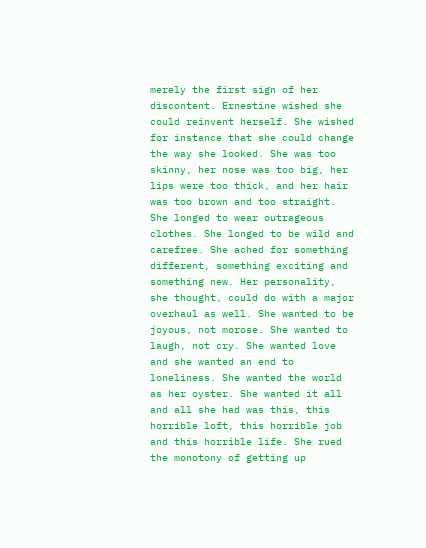merely the first sign of her discontent. Ernestine wished she could reinvent herself. She wished for instance that she could change the way she looked. She was too skinny, her nose was too big, her lips were too thick, and her hair was too brown and too straight. She longed to wear outrageous clothes. She longed to be wild and carefree. She ached for something different, something exciting and something new. Her personality, she thought, could do with a major overhaul as well. She wanted to be joyous, not morose. She wanted to laugh, not cry. She wanted love and she wanted an end to loneliness. She wanted the world as her oyster. She wanted it all and all she had was this, this horrible loft, this horrible job and this horrible life. She rued the monotony of getting up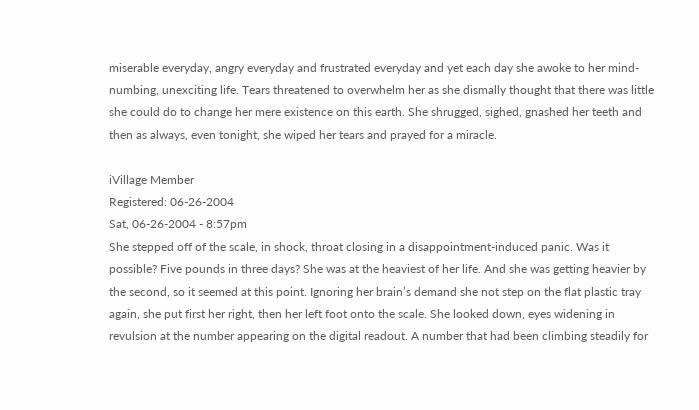miserable everyday, angry everyday and frustrated everyday and yet each day she awoke to her mind-numbing, unexciting life. Tears threatened to overwhelm her as she dismally thought that there was little she could do to change her mere existence on this earth. She shrugged, sighed, gnashed her teeth and then as always, even tonight, she wiped her tears and prayed for a miracle.

iVillage Member
Registered: 06-26-2004
Sat, 06-26-2004 - 8:57pm
She stepped off of the scale, in shock, throat closing in a disappointment-induced panic. Was it possible? Five pounds in three days? She was at the heaviest of her life. And she was getting heavier by the second, so it seemed at this point. Ignoring her brain’s demand she not step on the flat plastic tray again, she put first her right, then her left foot onto the scale. She looked down, eyes widening in revulsion at the number appearing on the digital readout. A number that had been climbing steadily for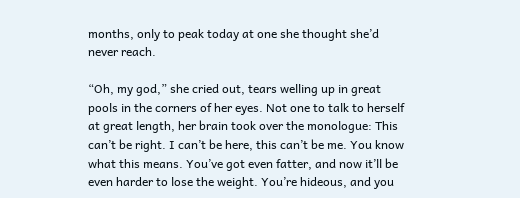months, only to peak today at one she thought she’d never reach.

“Oh, my god,” she cried out, tears welling up in great pools in the corners of her eyes. Not one to talk to herself at great length, her brain took over the monologue: This can’t be right. I can’t be here, this can’t be me. You know what this means. You’ve got even fatter, and now it’ll be even harder to lose the weight. You’re hideous, and you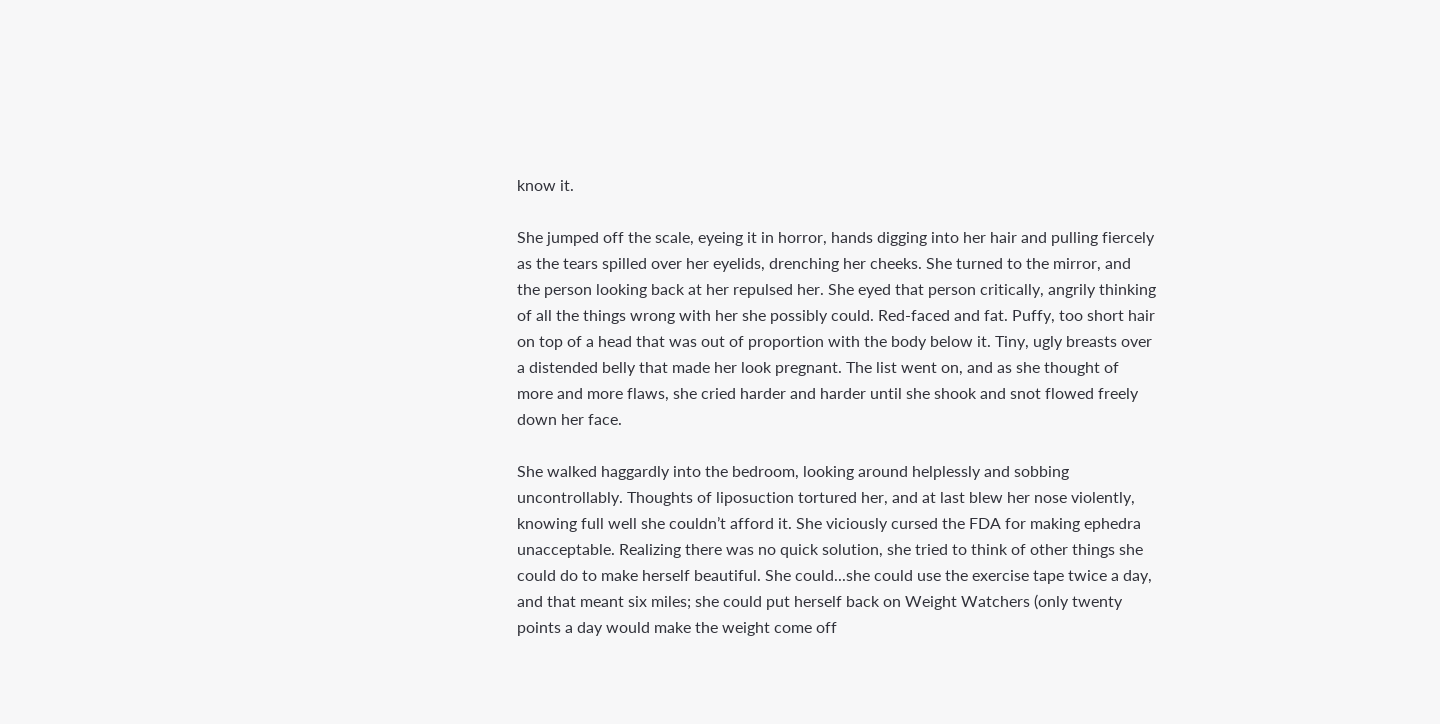know it.

She jumped off the scale, eyeing it in horror, hands digging into her hair and pulling fiercely as the tears spilled over her eyelids, drenching her cheeks. She turned to the mirror, and the person looking back at her repulsed her. She eyed that person critically, angrily thinking of all the things wrong with her she possibly could. Red-faced and fat. Puffy, too short hair on top of a head that was out of proportion with the body below it. Tiny, ugly breasts over a distended belly that made her look pregnant. The list went on, and as she thought of more and more flaws, she cried harder and harder until she shook and snot flowed freely down her face.

She walked haggardly into the bedroom, looking around helplessly and sobbing uncontrollably. Thoughts of liposuction tortured her, and at last blew her nose violently, knowing full well she couldn’t afford it. She viciously cursed the FDA for making ephedra unacceptable. Realizing there was no quick solution, she tried to think of other things she could do to make herself beautiful. She could...she could use the exercise tape twice a day, and that meant six miles; she could put herself back on Weight Watchers (only twenty points a day would make the weight come off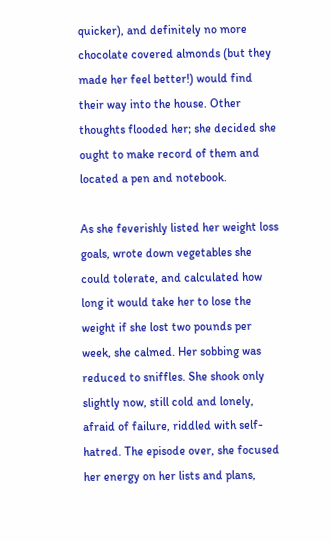quicker), and definitely no more chocolate covered almonds (but they made her feel better!) would find their way into the house. Other thoughts flooded her; she decided she ought to make record of them and located a pen and notebook.

As she feverishly listed her weight loss goals, wrote down vegetables she could tolerate, and calculated how long it would take her to lose the weight if she lost two pounds per week, she calmed. Her sobbing was reduced to sniffles. She shook only slightly now, still cold and lonely, afraid of failure, riddled with self-hatred. The episode over, she focused her energy on her lists and plans,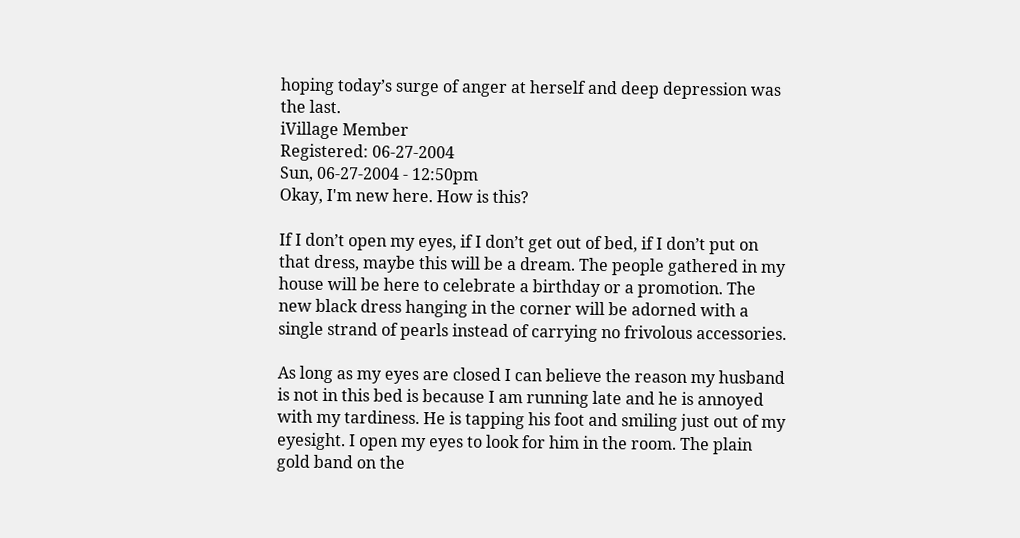hoping today’s surge of anger at herself and deep depression was the last.
iVillage Member
Registered: 06-27-2004
Sun, 06-27-2004 - 12:50pm
Okay, I'm new here. How is this?

If I don’t open my eyes, if I don’t get out of bed, if I don’t put on that dress, maybe this will be a dream. The people gathered in my house will be here to celebrate a birthday or a promotion. The new black dress hanging in the corner will be adorned with a single strand of pearls instead of carrying no frivolous accessories.

As long as my eyes are closed I can believe the reason my husband is not in this bed is because I am running late and he is annoyed with my tardiness. He is tapping his foot and smiling just out of my eyesight. I open my eyes to look for him in the room. The plain gold band on the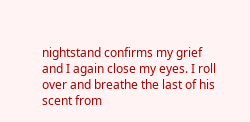nightstand confirms my grief and I again close my eyes. I roll over and breathe the last of his scent from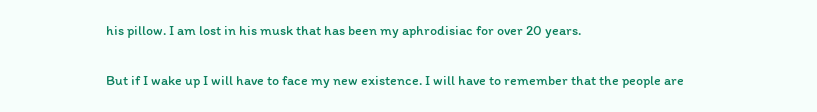his pillow. I am lost in his musk that has been my aphrodisiac for over 20 years.

But if I wake up I will have to face my new existence. I will have to remember that the people are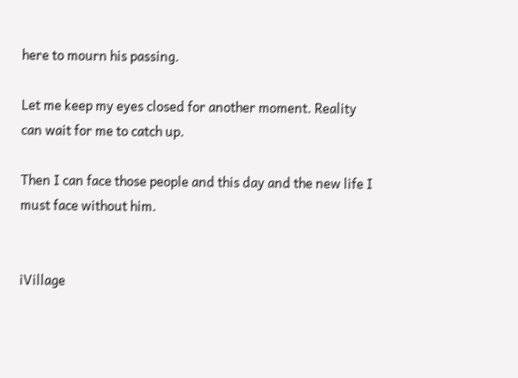here to mourn his passing.

Let me keep my eyes closed for another moment. Reality can wait for me to catch up.

Then I can face those people and this day and the new life I must face without him.


iVillage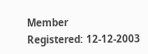Member
Registered: 12-12-2003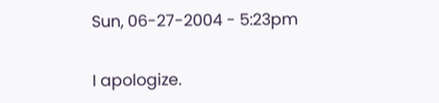Sun, 06-27-2004 - 5:23pm

I apologize.